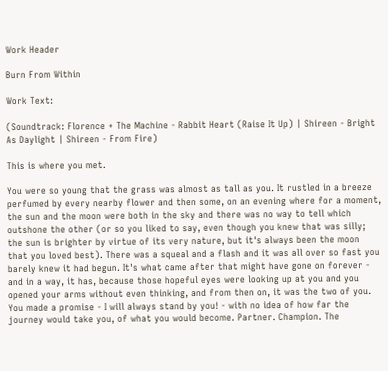Work Header

Burn From Within

Work Text:

(Soundtrack: Florence + The Machine - Rabbit Heart (Raise It Up) | Shireen - Bright As Daylight | Shireen - From Fire)

This is where you met.

You were so young that the grass was almost as tall as you. It rustled in a breeze perfumed by every nearby flower and then some, on an evening where for a moment, the sun and the moon were both in the sky and there was no way to tell which outshone the other (or so you liked to say, even though you knew that was silly; the sun is brighter by virtue of its very nature, but it's always been the moon that you loved best). There was a squeal and a flash and it was all over so fast you barely knew it had begun. It's what came after that might have gone on forever - and in a way, it has, because those hopeful eyes were looking up at you and you opened your arms without even thinking, and from then on, it was the two of you. You made a promise - I will always stand by you! - with no idea of how far the journey would take you, of what you would become. Partner. Champion. The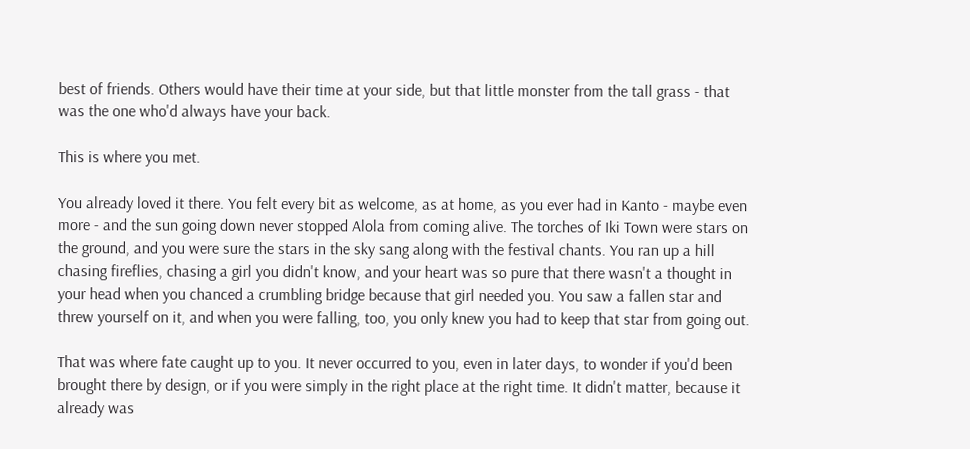best of friends. Others would have their time at your side, but that little monster from the tall grass - that was the one who'd always have your back.

This is where you met.

You already loved it there. You felt every bit as welcome, as at home, as you ever had in Kanto - maybe even more - and the sun going down never stopped Alola from coming alive. The torches of Iki Town were stars on the ground, and you were sure the stars in the sky sang along with the festival chants. You ran up a hill chasing fireflies, chasing a girl you didn't know, and your heart was so pure that there wasn't a thought in your head when you chanced a crumbling bridge because that girl needed you. You saw a fallen star and threw yourself on it, and when you were falling, too, you only knew you had to keep that star from going out.

That was where fate caught up to you. It never occurred to you, even in later days, to wonder if you'd been brought there by design, or if you were simply in the right place at the right time. It didn't matter, because it already was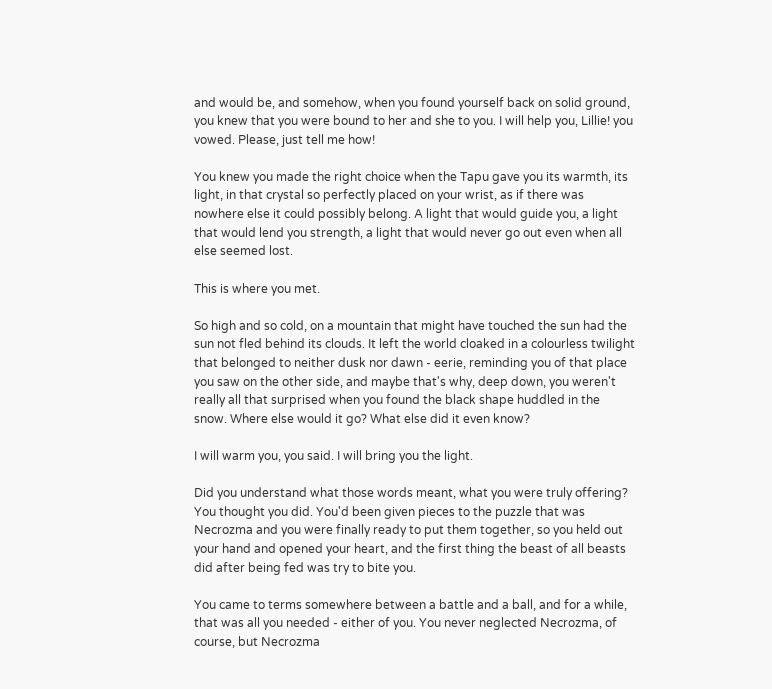and would be, and somehow, when you found yourself back on solid ground, you knew that you were bound to her and she to you. I will help you, Lillie! you vowed. Please, just tell me how!

You knew you made the right choice when the Tapu gave you its warmth, its light, in that crystal so perfectly placed on your wrist, as if there was nowhere else it could possibly belong. A light that would guide you, a light that would lend you strength, a light that would never go out even when all else seemed lost.

This is where you met.

So high and so cold, on a mountain that might have touched the sun had the sun not fled behind its clouds. It left the world cloaked in a colourless twilight that belonged to neither dusk nor dawn - eerie, reminding you of that place you saw on the other side, and maybe that's why, deep down, you weren't really all that surprised when you found the black shape huddled in the snow. Where else would it go? What else did it even know?

I will warm you, you said. I will bring you the light.

Did you understand what those words meant, what you were truly offering? You thought you did. You'd been given pieces to the puzzle that was Necrozma and you were finally ready to put them together, so you held out your hand and opened your heart, and the first thing the beast of all beasts did after being fed was try to bite you.

You came to terms somewhere between a battle and a ball, and for a while, that was all you needed - either of you. You never neglected Necrozma, of course, but Necrozma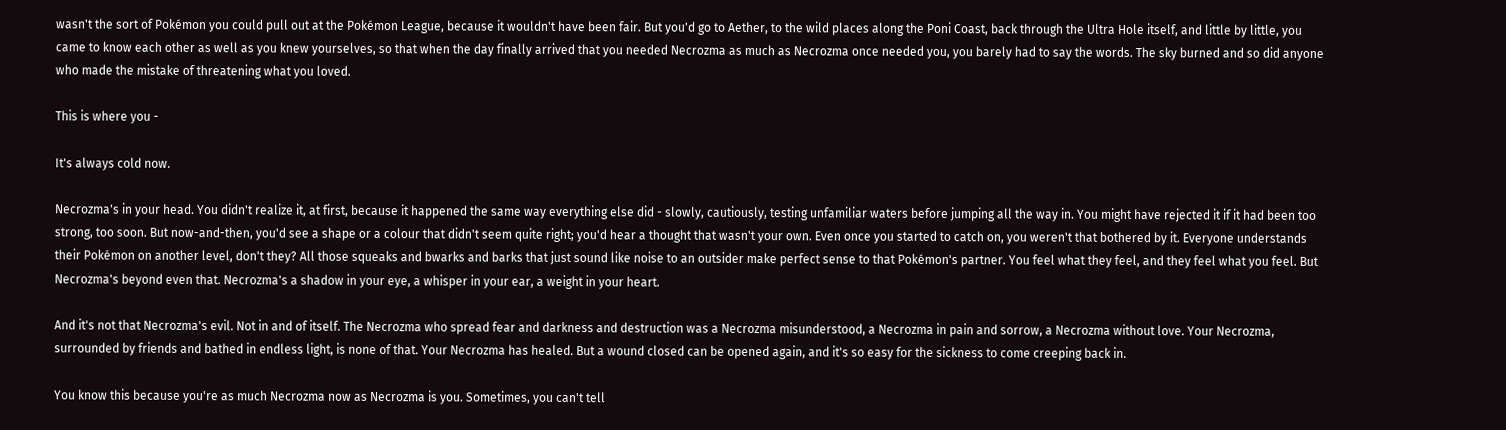wasn't the sort of Pokémon you could pull out at the Pokémon League, because it wouldn't have been fair. But you'd go to Aether, to the wild places along the Poni Coast, back through the Ultra Hole itself, and little by little, you came to know each other as well as you knew yourselves, so that when the day finally arrived that you needed Necrozma as much as Necrozma once needed you, you barely had to say the words. The sky burned and so did anyone who made the mistake of threatening what you loved.

This is where you -

It's always cold now.

Necrozma's in your head. You didn't realize it, at first, because it happened the same way everything else did - slowly, cautiously, testing unfamiliar waters before jumping all the way in. You might have rejected it if it had been too strong, too soon. But now-and-then, you'd see a shape or a colour that didn't seem quite right; you'd hear a thought that wasn't your own. Even once you started to catch on, you weren't that bothered by it. Everyone understands their Pokémon on another level, don't they? All those squeaks and bwarks and barks that just sound like noise to an outsider make perfect sense to that Pokémon's partner. You feel what they feel, and they feel what you feel. But Necrozma's beyond even that. Necrozma's a shadow in your eye, a whisper in your ear, a weight in your heart.

And it's not that Necrozma's evil. Not in and of itself. The Necrozma who spread fear and darkness and destruction was a Necrozma misunderstood, a Necrozma in pain and sorrow, a Necrozma without love. Your Necrozma, surrounded by friends and bathed in endless light, is none of that. Your Necrozma has healed. But a wound closed can be opened again, and it's so easy for the sickness to come creeping back in.

You know this because you're as much Necrozma now as Necrozma is you. Sometimes, you can't tell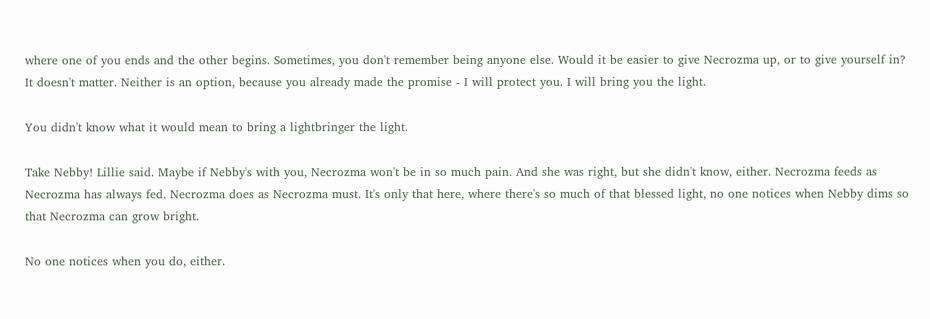where one of you ends and the other begins. Sometimes, you don't remember being anyone else. Would it be easier to give Necrozma up, or to give yourself in? It doesn't matter. Neither is an option, because you already made the promise - I will protect you. I will bring you the light.

You didn't know what it would mean to bring a lightbringer the light.

Take Nebby! Lillie said. Maybe if Nebby's with you, Necrozma won't be in so much pain. And she was right, but she didn't know, either. Necrozma feeds as Necrozma has always fed. Necrozma does as Necrozma must. It's only that here, where there's so much of that blessed light, no one notices when Nebby dims so that Necrozma can grow bright.

No one notices when you do, either.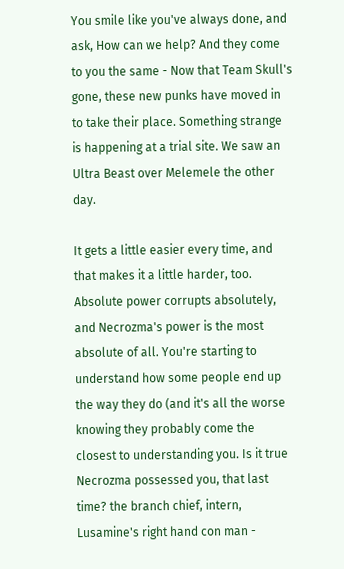You smile like you've always done, and ask, How can we help? And they come to you the same - Now that Team Skull's gone, these new punks have moved in to take their place. Something strange is happening at a trial site. We saw an Ultra Beast over Melemele the other day.

It gets a little easier every time, and that makes it a little harder, too. Absolute power corrupts absolutely, and Necrozma's power is the most absolute of all. You're starting to understand how some people end up the way they do (and it's all the worse knowing they probably come the closest to understanding you. Is it true Necrozma possessed you, that last time? the branch chief, intern, Lusamine's right hand con man -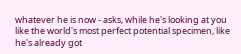whatever he is now - asks, while he's looking at you like the world's most perfect potential specimen, like he's already got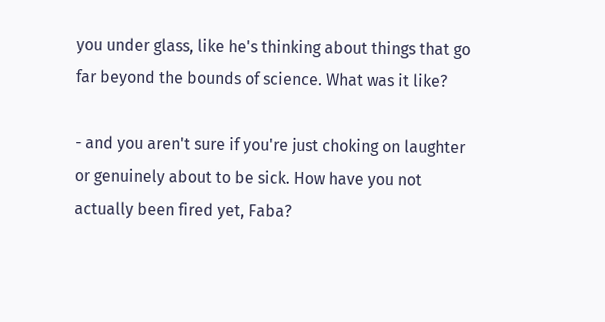you under glass, like he's thinking about things that go far beyond the bounds of science. What was it like?

- and you aren't sure if you're just choking on laughter or genuinely about to be sick. How have you not actually been fired yet, Faba?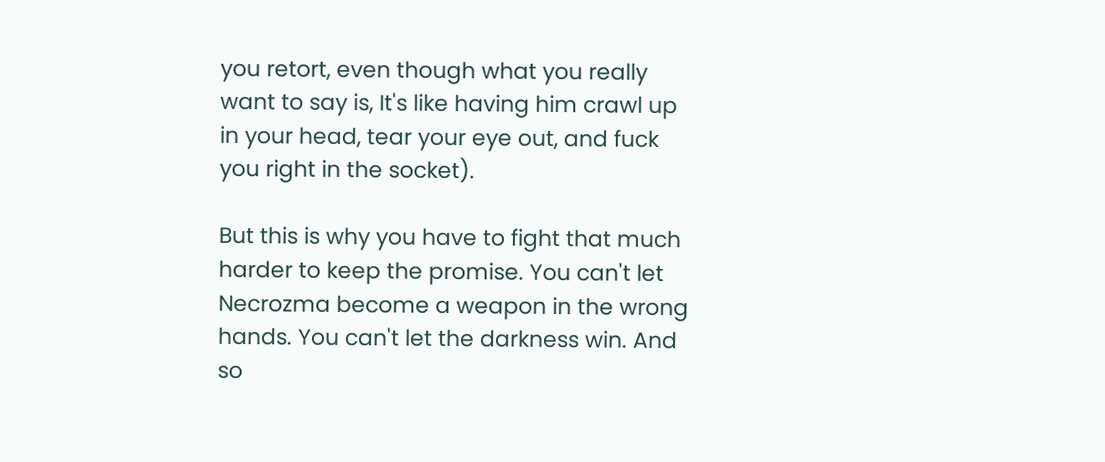you retort, even though what you really want to say is, It's like having him crawl up in your head, tear your eye out, and fuck you right in the socket).

But this is why you have to fight that much harder to keep the promise. You can't let Necrozma become a weapon in the wrong hands. You can't let the darkness win. And so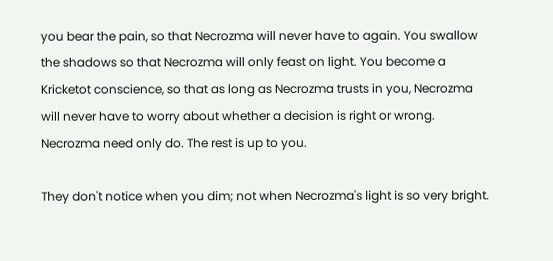you bear the pain, so that Necrozma will never have to again. You swallow the shadows so that Necrozma will only feast on light. You become a Kricketot conscience, so that as long as Necrozma trusts in you, Necrozma will never have to worry about whether a decision is right or wrong. Necrozma need only do. The rest is up to you.

They don't notice when you dim; not when Necrozma's light is so very bright.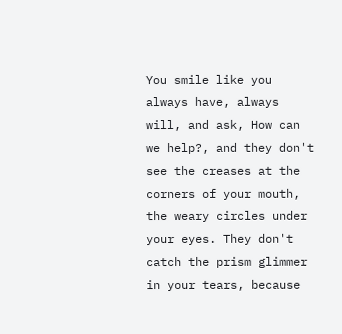You smile like you always have, always will, and ask, How can we help?, and they don't see the creases at the corners of your mouth, the weary circles under your eyes. They don't catch the prism glimmer in your tears, because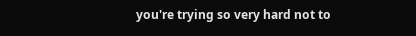you're trying so very hard not to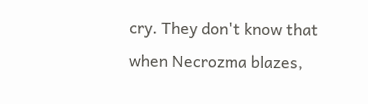cry. They don't know that when Necrozma blazes,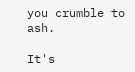you crumble to ash.

It's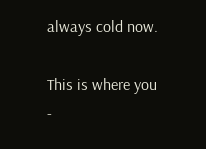always cold now.

This is where you -